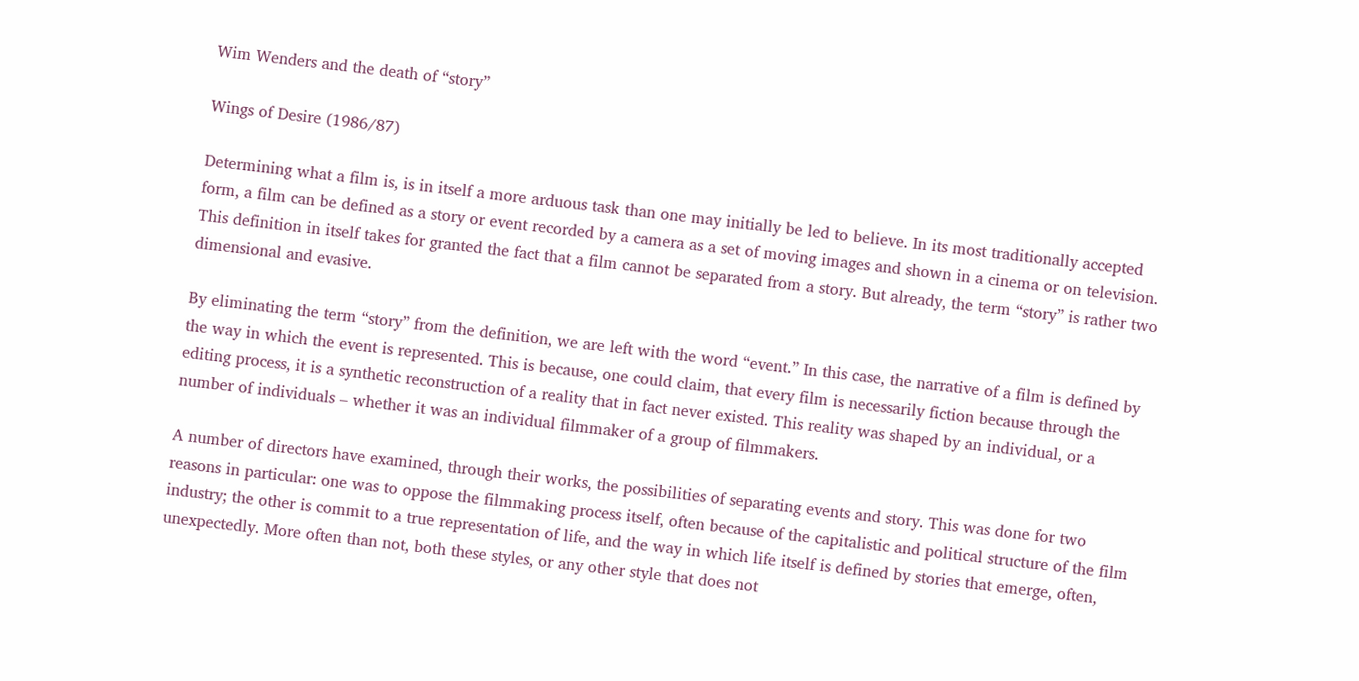Wim Wenders and the death of “story”

Wings of Desire (1986/87)

Determining what a film is, is in itself a more arduous task than one may initially be led to believe. In its most traditionally accepted form, a film can be defined as a story or event recorded by a camera as a set of moving images and shown in a cinema or on television. This definition in itself takes for granted the fact that a film cannot be separated from a story. But already, the term “story” is rather two dimensional and evasive.

By eliminating the term “story” from the definition, we are left with the word “event.” In this case, the narrative of a film is defined by the way in which the event is represented. This is because, one could claim, that every film is necessarily fiction because through the editing process, it is a synthetic reconstruction of a reality that in fact never existed. This reality was shaped by an individual, or a number of individuals – whether it was an individual filmmaker of a group of filmmakers.

A number of directors have examined, through their works, the possibilities of separating events and story. This was done for two reasons in particular: one was to oppose the filmmaking process itself, often because of the capitalistic and political structure of the film industry; the other is commit to a true representation of life, and the way in which life itself is defined by stories that emerge, often, unexpectedly. More often than not, both these styles, or any other style that does not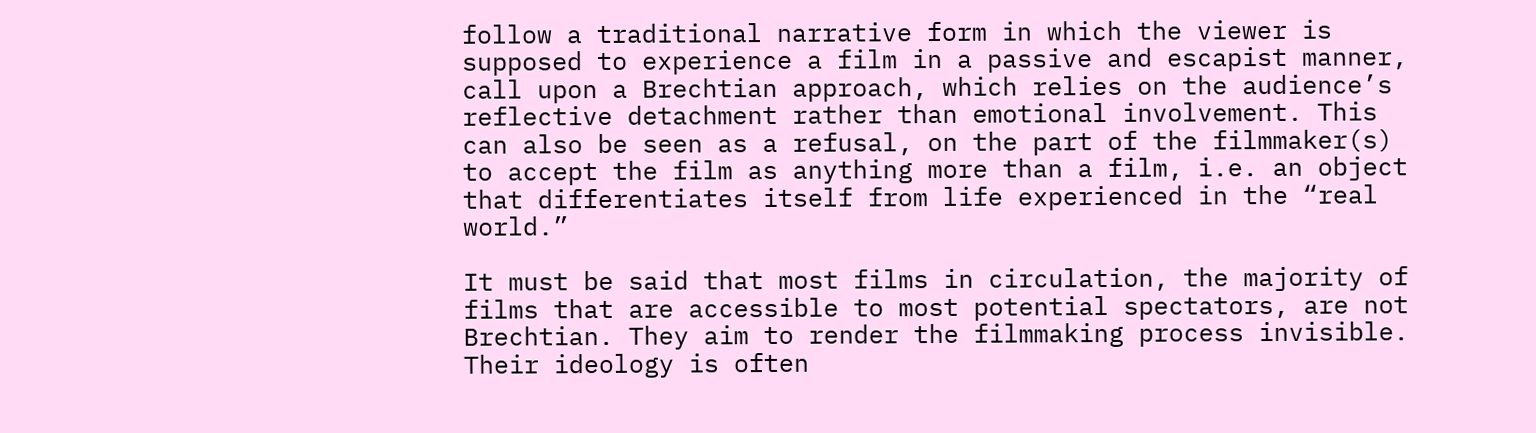follow a traditional narrative form in which the viewer is supposed to experience a film in a passive and escapist manner, call upon a Brechtian approach, which relies on the audience’s reflective detachment rather than emotional involvement. This can also be seen as a refusal, on the part of the filmmaker(s) to accept the film as anything more than a film, i.e. an object that differentiates itself from life experienced in the “real world.”

It must be said that most films in circulation, the majority of films that are accessible to most potential spectators, are not Brechtian. They aim to render the filmmaking process invisible. Their ideology is often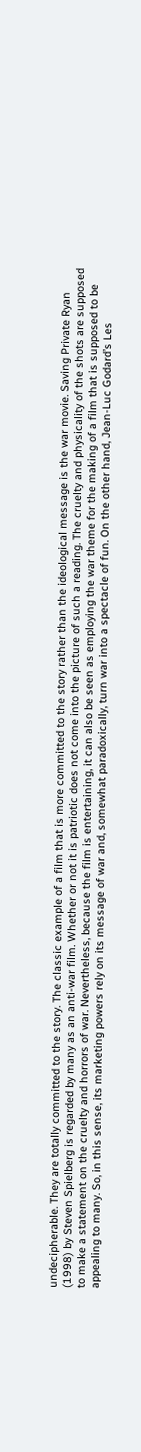undecipherable. They are totally committed to the story. The classic example of a film that is more committed to the story rather than the ideological message is the war movie. Saving Private Ryan (1998) by Steven Spielberg is regarded by many as an anti-war film. Whether or not it is patriotic does not come into the picture of such a reading. The cruelty and physicality of the shots are supposed to make a statement on the cruelty and horrors of war. Nevertheless, because the film is entertaining, it can also be seen as employing the war theme for the making of a film that is supposed to be appealing to many. So, in this sense, its marketing powers rely on its message of war and, somewhat paradoxically, turn war into a spectacle of fun. On the other hand, Jean-Luc Godard’s Les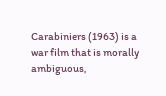Carabiniers (1963) is a war film that is morally ambiguous,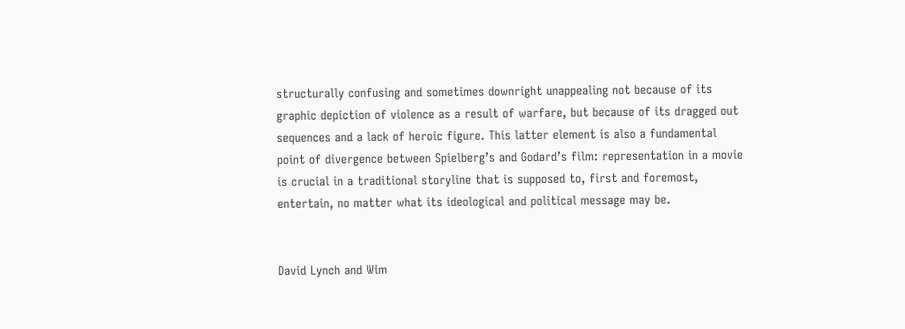structurally confusing and sometimes downright unappealing not because of its graphic depiction of violence as a result of warfare, but because of its dragged out sequences and a lack of heroic figure. This latter element is also a fundamental point of divergence between Spielberg’s and Godard’s film: representation in a movie is crucial in a traditional storyline that is supposed to, first and foremost, entertain, no matter what its ideological and political message may be.


David Lynch and Wim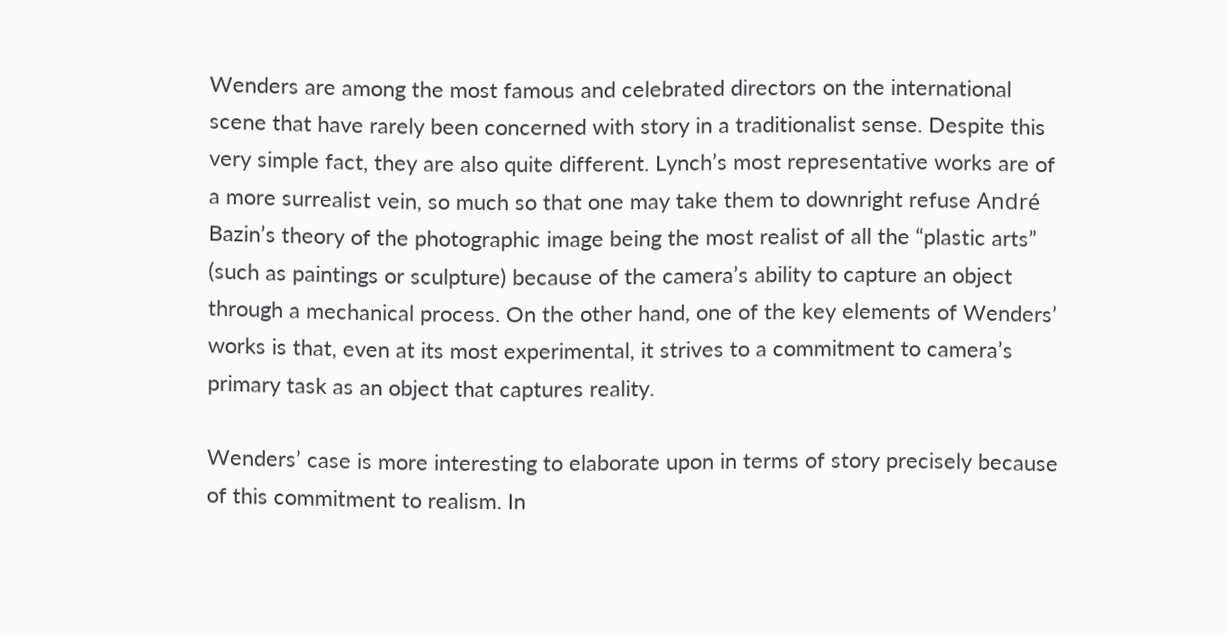Wenders are among the most famous and celebrated directors on the international scene that have rarely been concerned with story in a traditionalist sense. Despite this very simple fact, they are also quite different. Lynch’s most representative works are of a more surrealist vein, so much so that one may take them to downright refuse André Bazin’s theory of the photographic image being the most realist of all the “plastic arts” (such as paintings or sculpture) because of the camera’s ability to capture an object through a mechanical process. On the other hand, one of the key elements of Wenders’ works is that, even at its most experimental, it strives to a commitment to camera’s primary task as an object that captures reality.

Wenders’ case is more interesting to elaborate upon in terms of story precisely because of this commitment to realism. In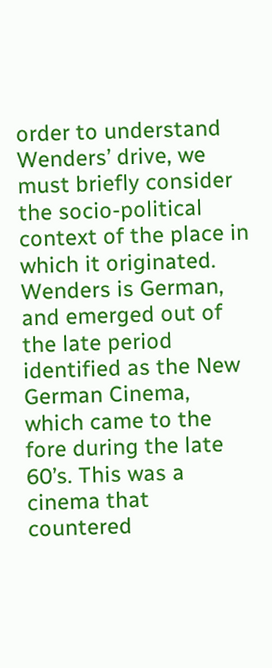order to understand Wenders’ drive, we must briefly consider the socio-political context of the place in which it originated. Wenders is German, and emerged out of the late period identified as the New German Cinema, which came to the fore during the late 60’s. This was a cinema that countered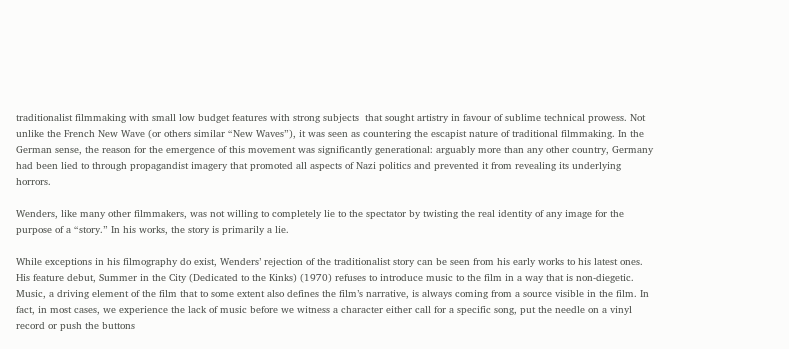traditionalist filmmaking with small low budget features with strong subjects  that sought artistry in favour of sublime technical prowess. Not unlike the French New Wave (or others similar “New Waves”), it was seen as countering the escapist nature of traditional filmmaking. In the German sense, the reason for the emergence of this movement was significantly generational: arguably more than any other country, Germany had been lied to through propagandist imagery that promoted all aspects of Nazi politics and prevented it from revealing its underlying horrors.

Wenders, like many other filmmakers, was not willing to completely lie to the spectator by twisting the real identity of any image for the purpose of a “story.” In his works, the story is primarily a lie.

While exceptions in his filmography do exist, Wenders’ rejection of the traditionalist story can be seen from his early works to his latest ones. His feature debut, Summer in the City (Dedicated to the Kinks) (1970) refuses to introduce music to the film in a way that is non-diegetic. Music, a driving element of the film that to some extent also defines the film’s narrative, is always coming from a source visible in the film. In fact, in most cases, we experience the lack of music before we witness a character either call for a specific song, put the needle on a vinyl record or push the buttons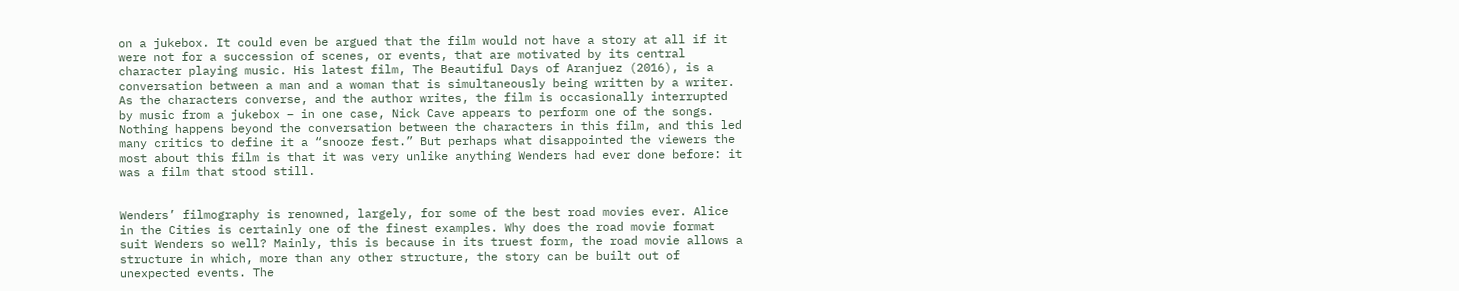on a jukebox. It could even be argued that the film would not have a story at all if it were not for a succession of scenes, or events, that are motivated by its central character playing music. His latest film, The Beautiful Days of Aranjuez (2016), is a conversation between a man and a woman that is simultaneously being written by a writer. As the characters converse, and the author writes, the film is occasionally interrupted by music from a jukebox – in one case, Nick Cave appears to perform one of the songs. Nothing happens beyond the conversation between the characters in this film, and this led many critics to define it a “snooze fest.” But perhaps what disappointed the viewers the most about this film is that it was very unlike anything Wenders had ever done before: it was a film that stood still.


Wenders’ filmography is renowned, largely, for some of the best road movies ever. Alice in the Cities is certainly one of the finest examples. Why does the road movie format suit Wenders so well? Mainly, this is because in its truest form, the road movie allows a structure in which, more than any other structure, the story can be built out of unexpected events. The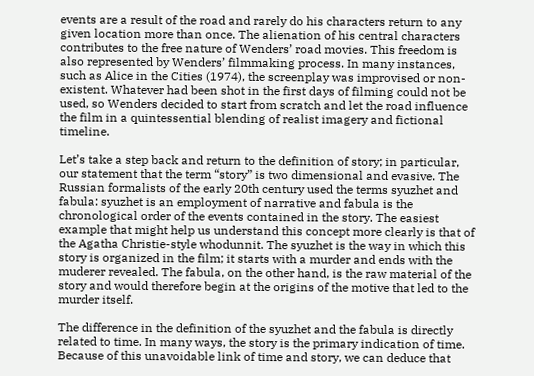events are a result of the road and rarely do his characters return to any given location more than once. The alienation of his central characters contributes to the free nature of Wenders’ road movies. This freedom is also represented by Wenders’ filmmaking process. In many instances, such as Alice in the Cities (1974), the screenplay was improvised or non-existent. Whatever had been shot in the first days of filming could not be used, so Wenders decided to start from scratch and let the road influence the film in a quintessential blending of realist imagery and fictional timeline.

Let’s take a step back and return to the definition of story; in particular, our statement that the term “story” is two dimensional and evasive. The Russian formalists of the early 20th century used the terms syuzhet and fabula: syuzhet is an employment of narrative and fabula is the chronological order of the events contained in the story. The easiest example that might help us understand this concept more clearly is that of the Agatha Christie-style whodunnit. The syuzhet is the way in which this story is organized in the film; it starts with a murder and ends with the muderer revealed. The fabula, on the other hand, is the raw material of the story and would therefore begin at the origins of the motive that led to the murder itself.

The difference in the definition of the syuzhet and the fabula is directly related to time. In many ways, the story is the primary indication of time. Because of this unavoidable link of time and story, we can deduce that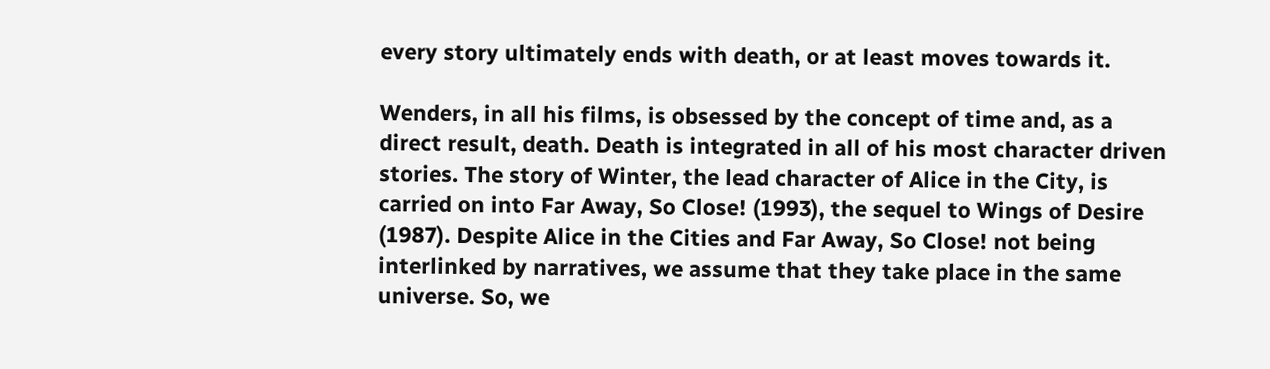every story ultimately ends with death, or at least moves towards it.

Wenders, in all his films, is obsessed by the concept of time and, as a direct result, death. Death is integrated in all of his most character driven stories. The story of Winter, the lead character of Alice in the City, is carried on into Far Away, So Close! (1993), the sequel to Wings of Desire (1987). Despite Alice in the Cities and Far Away, So Close! not being interlinked by narratives, we assume that they take place in the same universe. So, we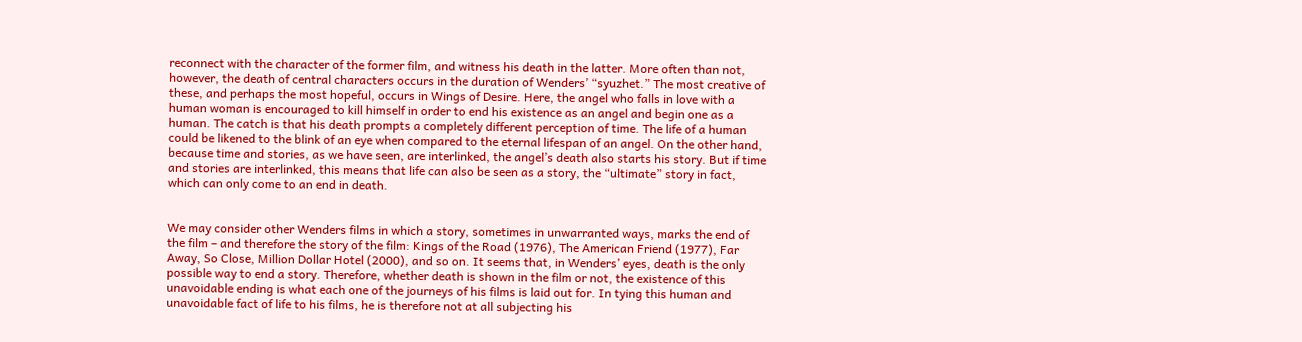reconnect with the character of the former film, and witness his death in the latter. More often than not, however, the death of central characters occurs in the duration of Wenders’ “syuzhet.” The most creative of these, and perhaps the most hopeful, occurs in Wings of Desire. Here, the angel who falls in love with a human woman is encouraged to kill himself in order to end his existence as an angel and begin one as a human. The catch is that his death prompts a completely different perception of time. The life of a human could be likened to the blink of an eye when compared to the eternal lifespan of an angel. On the other hand, because time and stories, as we have seen, are interlinked, the angel’s death also starts his story. But if time and stories are interlinked, this means that life can also be seen as a story, the “ultimate” story in fact, which can only come to an end in death.


We may consider other Wenders films in which a story, sometimes in unwarranted ways, marks the end of the film – and therefore the story of the film: Kings of the Road (1976), The American Friend (1977), Far Away, So Close, Million Dollar Hotel (2000), and so on. It seems that, in Wenders’ eyes, death is the only possible way to end a story. Therefore, whether death is shown in the film or not, the existence of this unavoidable ending is what each one of the journeys of his films is laid out for. In tying this human and unavoidable fact of life to his films, he is therefore not at all subjecting his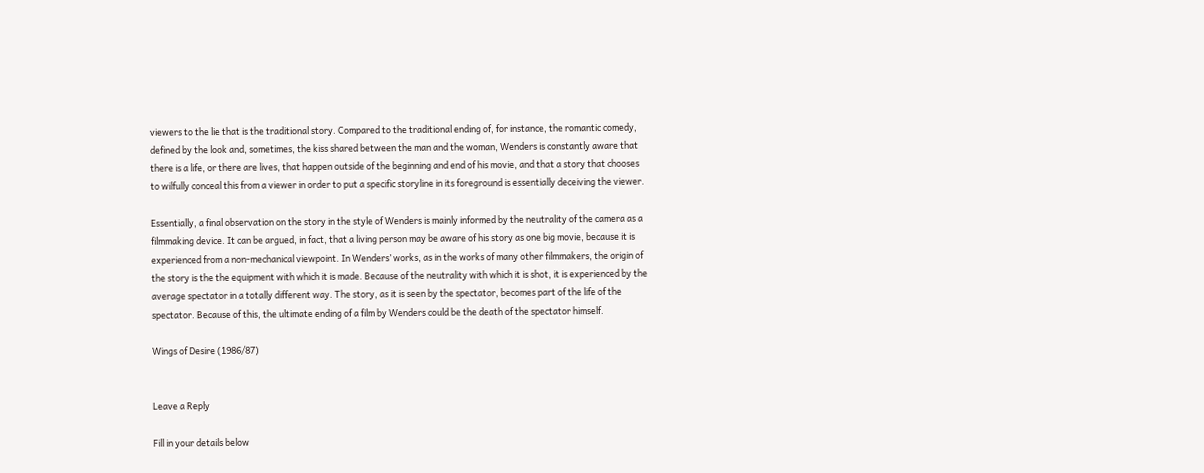viewers to the lie that is the traditional story. Compared to the traditional ending of, for instance, the romantic comedy, defined by the look and, sometimes, the kiss shared between the man and the woman, Wenders is constantly aware that there is a life, or there are lives, that happen outside of the beginning and end of his movie, and that a story that chooses to wilfully conceal this from a viewer in order to put a specific storyline in its foreground is essentially deceiving the viewer.

Essentially, a final observation on the story in the style of Wenders is mainly informed by the neutrality of the camera as a filmmaking device. It can be argued, in fact, that a living person may be aware of his story as one big movie, because it is experienced from a non-mechanical viewpoint. In Wenders’ works, as in the works of many other filmmakers, the origin of the story is the the equipment with which it is made. Because of the neutrality with which it is shot, it is experienced by the average spectator in a totally different way. The story, as it is seen by the spectator, becomes part of the life of the spectator. Because of this, the ultimate ending of a film by Wenders could be the death of the spectator himself.

Wings of Desire (1986/87)


Leave a Reply

Fill in your details below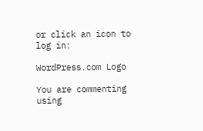or click an icon to log in:

WordPress.com Logo

You are commenting using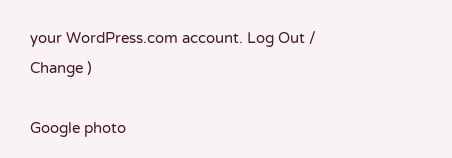your WordPress.com account. Log Out /  Change )

Google photo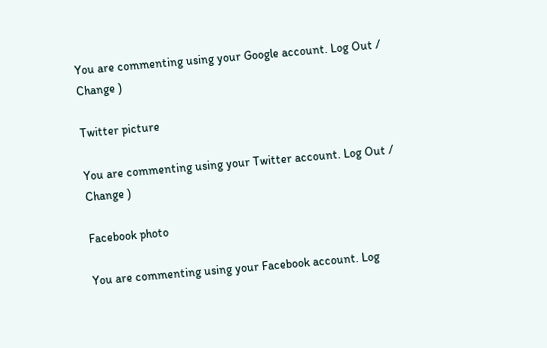You are commenting using your Google account. Log Out /  Change )

Twitter picture

You are commenting using your Twitter account. Log Out /  Change )

Facebook photo

You are commenting using your Facebook account. Log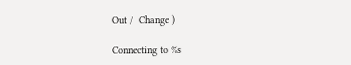Out /  Change )

Connecting to %s